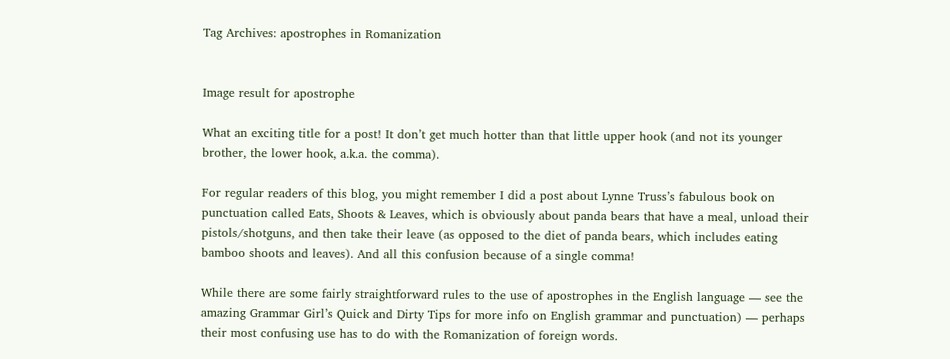Tag Archives: apostrophes in Romanization


Image result for apostrophe

What an exciting title for a post! It don’t get much hotter than that little upper hook (and not its younger brother, the lower hook, a.k.a. the comma).

For regular readers of this blog, you might remember I did a post about Lynne Truss’s fabulous book on punctuation called Eats, Shoots & Leaves, which is obviously about panda bears that have a meal, unload their pistols/shotguns, and then take their leave (as opposed to the diet of panda bears, which includes eating bamboo shoots and leaves). And all this confusion because of a single comma!

While there are some fairly straightforward rules to the use of apostrophes in the English language — see the amazing Grammar Girl’s Quick and Dirty Tips for more info on English grammar and punctuation) — perhaps their most confusing use has to do with the Romanization of foreign words.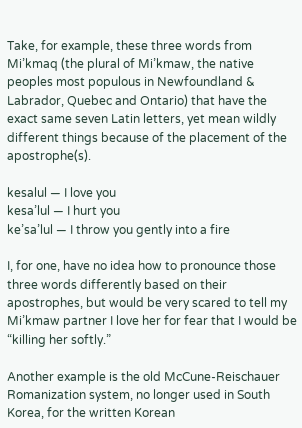Take, for example, these three words from Mi’kmaq (the plural of Mi’kmaw, the native peoples most populous in Newfoundland & Labrador, Quebec and Ontario) that have the exact same seven Latin letters, yet mean wildly different things because of the placement of the apostrophe(s).

kesalul — I love you
kesa’lul — I hurt you
ke’sa’lul — I throw you gently into a fire

I, for one, have no idea how to pronounce those three words differently based on their apostrophes, but would be very scared to tell my Mi’kmaw partner I love her for fear that I would be “killing her softly.”

Another example is the old McCune-Reischauer Romanization system, no longer used in South Korea, for the written Korean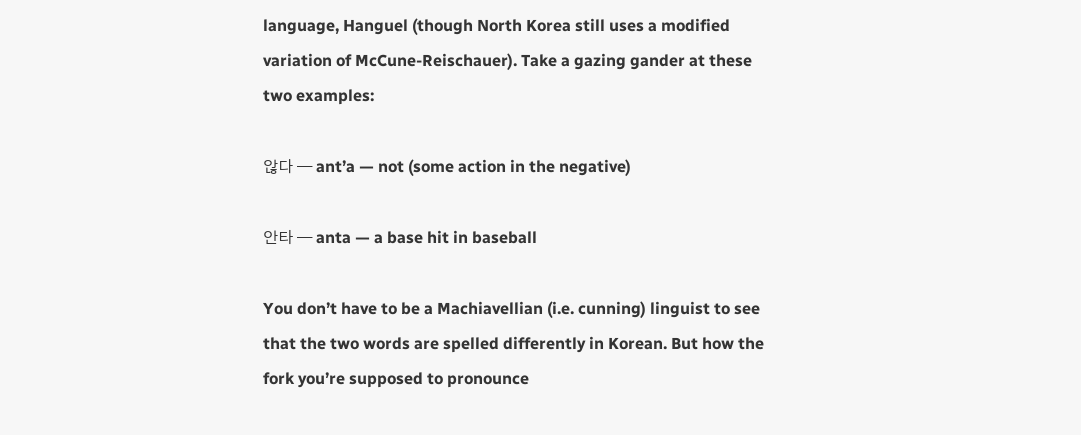language, Hanguel (though North Korea still uses a modified variation of McCune-Reischauer). Take a gazing gander at these two examples:

않다 — ant’a — not (some action in the negative)

안타 — anta — a base hit in baseball

You don’t have to be a Machiavellian (i.e. cunning) linguist to see that the two words are spelled differently in Korean. But how the fork you’re supposed to pronounce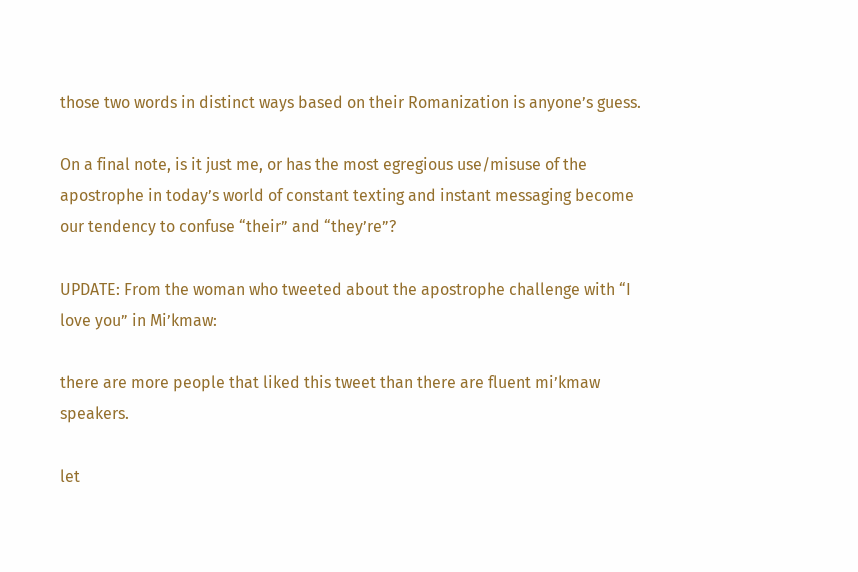those two words in distinct ways based on their Romanization is anyone’s guess.

On a final note, is it just me, or has the most egregious use/misuse of the apostrophe in today’s world of constant texting and instant messaging become our tendency to confuse “their” and “they’re”?

UPDATE: From the woman who tweeted about the apostrophe challenge with “I love you” in Mi’kmaw:

there are more people that liked this tweet than there are fluent mi’kmaw speakers.

let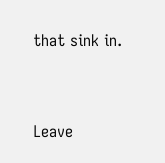that sink in.


Leave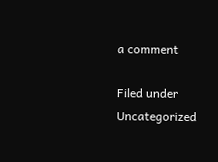a comment

Filed under Uncategorized